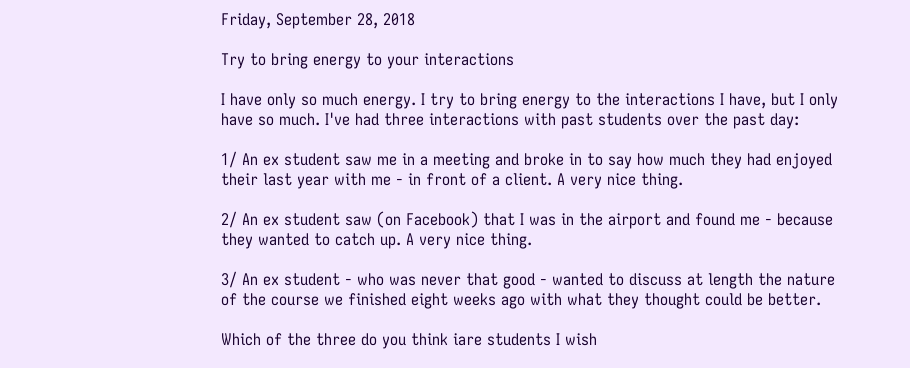Friday, September 28, 2018

Try to bring energy to your interactions

I have only so much energy. I try to bring energy to the interactions I have, but I only have so much. I've had three interactions with past students over the past day:

1/ An ex student saw me in a meeting and broke in to say how much they had enjoyed their last year with me - in front of a client. A very nice thing.

2/ An ex student saw (on Facebook) that I was in the airport and found me - because they wanted to catch up. A very nice thing.

3/ An ex student - who was never that good - wanted to discuss at length the nature of the course we finished eight weeks ago with what they thought could be better.

Which of the three do you think iare students I wish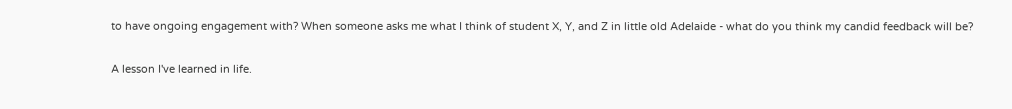to have ongoing engagement with? When someone asks me what I think of student X, Y, and Z in little old Adelaide - what do you think my candid feedback will be?

A lesson I've learned in life.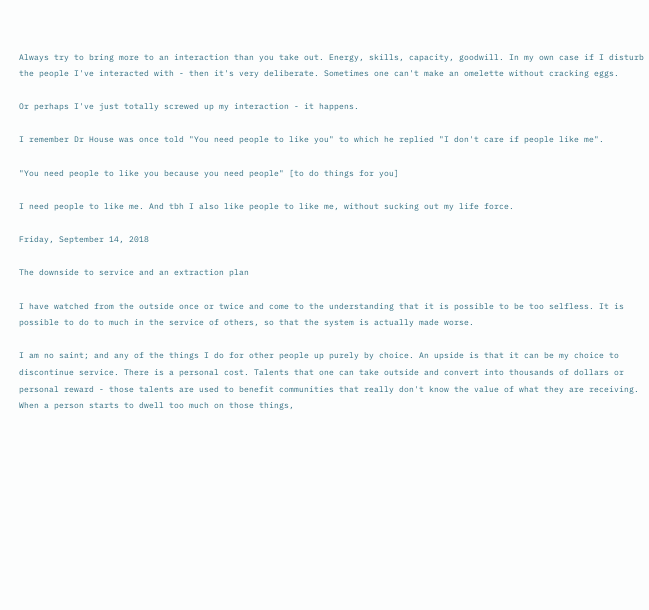Always try to bring more to an interaction than you take out. Energy, skills, capacity, goodwill. In my own case if I disturb the people I've interacted with - then it's very deliberate. Sometimes one can't make an omelette without cracking eggs.

Or perhaps I've just totally screwed up my interaction - it happens.

I remember Dr House was once told "You need people to like you" to which he replied "I don't care if people like me".

"You need people to like you because you need people" [to do things for you]

I need people to like me. And tbh I also like people to like me, without sucking out my life force.

Friday, September 14, 2018

The downside to service and an extraction plan

I have watched from the outside once or twice and come to the understanding that it is possible to be too selfless. It is possible to do to much in the service of others, so that the system is actually made worse.

I am no saint; and any of the things I do for other people up purely by choice. An upside is that it can be my choice to discontinue service. There is a personal cost. Talents that one can take outside and convert into thousands of dollars or personal reward - those talents are used to benefit communities that really don't know the value of what they are receiving. When a person starts to dwell too much on those things,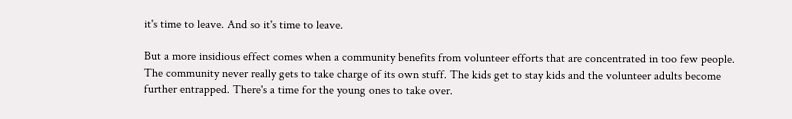it's time to leave. And so it's time to leave.

But a more insidious effect comes when a community benefits from volunteer efforts that are concentrated in too few people. The community never really gets to take charge of its own stuff. The kids get to stay kids and the volunteer adults become further entrapped. There's a time for the young ones to take over.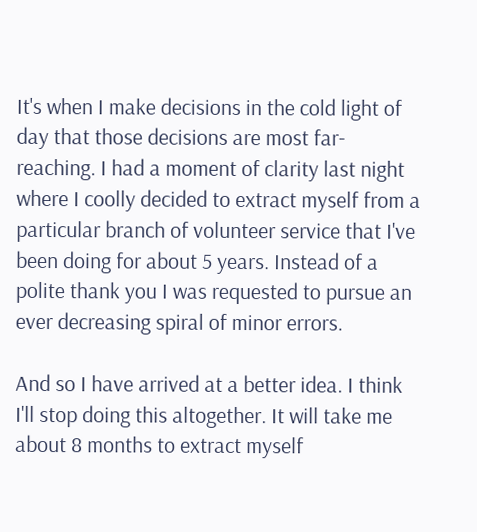It's when I make decisions in the cold light of day that those decisions are most far-reaching. I had a moment of clarity last night where I coolly decided to extract myself from a particular branch of volunteer service that I've been doing for about 5 years. Instead of a polite thank you I was requested to pursue an ever decreasing spiral of minor errors.

And so I have arrived at a better idea. I think I'll stop doing this altogether. It will take me about 8 months to extract myself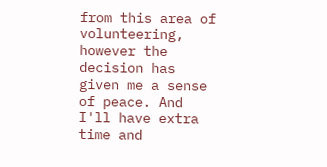from this area of volunteering, however the decision has given me a sense of peace. And I'll have extra time and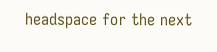headspace for the next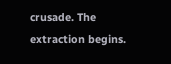crusade. The extraction begins.